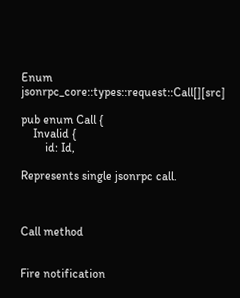Enum jsonrpc_core::types::request::Call[][src]

pub enum Call {
    Invalid {
        id: Id,

Represents single jsonrpc call.



Call method


Fire notification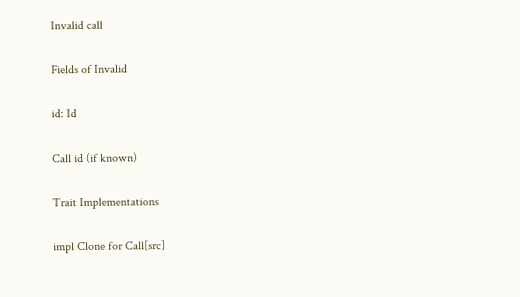Invalid call

Fields of Invalid

id: Id

Call id (if known)

Trait Implementations

impl Clone for Call[src]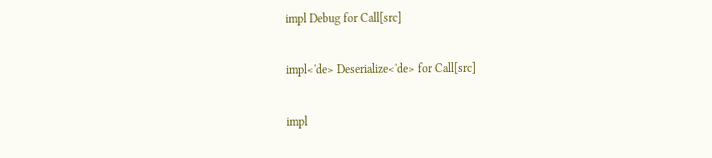impl Debug for Call[src]

impl<'de> Deserialize<'de> for Call[src]

impl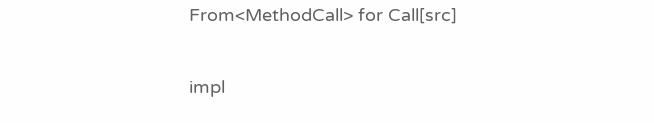From<MethodCall> for Call[src]

impl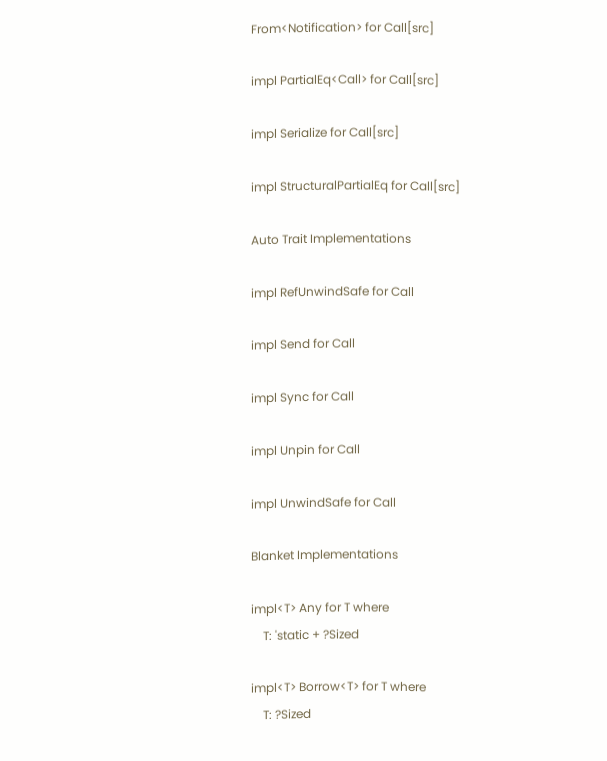From<Notification> for Call[src]

impl PartialEq<Call> for Call[src]

impl Serialize for Call[src]

impl StructuralPartialEq for Call[src]

Auto Trait Implementations

impl RefUnwindSafe for Call

impl Send for Call

impl Sync for Call

impl Unpin for Call

impl UnwindSafe for Call

Blanket Implementations

impl<T> Any for T where
    T: 'static + ?Sized

impl<T> Borrow<T> for T where
    T: ?Sized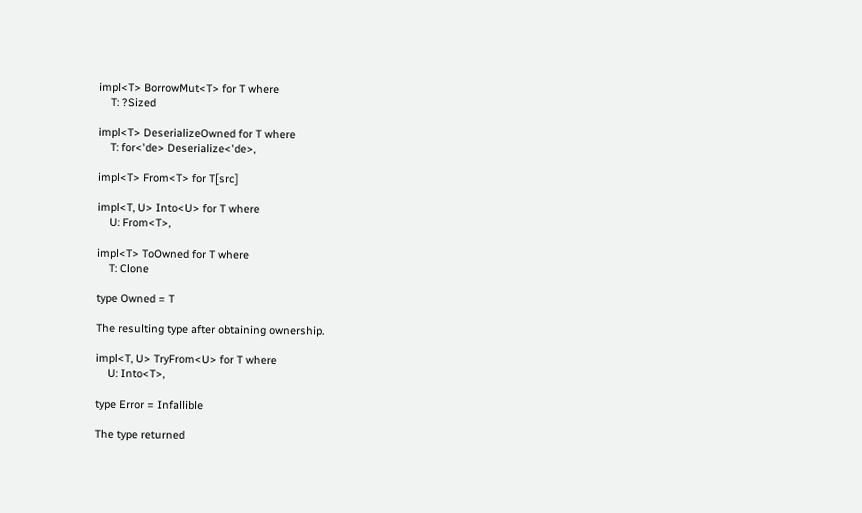impl<T> BorrowMut<T> for T where
    T: ?Sized

impl<T> DeserializeOwned for T where
    T: for<'de> Deserialize<'de>,

impl<T> From<T> for T[src]

impl<T, U> Into<U> for T where
    U: From<T>,

impl<T> ToOwned for T where
    T: Clone

type Owned = T

The resulting type after obtaining ownership.

impl<T, U> TryFrom<U> for T where
    U: Into<T>,

type Error = Infallible

The type returned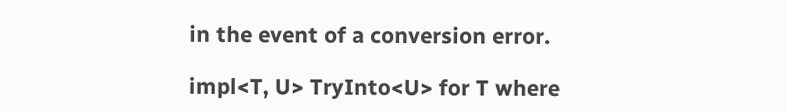in the event of a conversion error.

impl<T, U> TryInto<U> for T where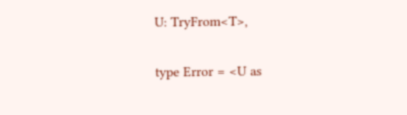U: TryFrom<T>,

type Error = <U as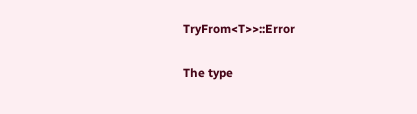TryFrom<T>>::Error

The type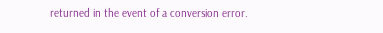returned in the event of a conversion error.